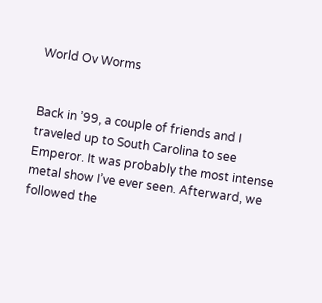World Ov Worms


Back in ’99, a couple of friends and I traveled up to South Carolina to see Emperor. It was probably the most intense metal show I’ve ever seen. Afterward, we followed the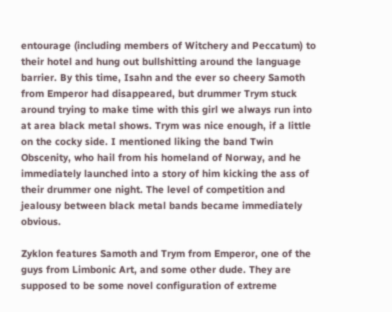entourage (including members of Witchery and Peccatum) to their hotel and hung out bullshitting around the language barrier. By this time, Isahn and the ever so cheery Samoth from Emperor had disappeared, but drummer Trym stuck around trying to make time with this girl we always run into at area black metal shows. Trym was nice enough, if a little on the cocky side. I mentioned liking the band Twin Obscenity, who hail from his homeland of Norway, and he immediately launched into a story of him kicking the ass of their drummer one night. The level of competition and jealousy between black metal bands became immediately obvious.

Zyklon features Samoth and Trym from Emperor, one of the guys from Limbonic Art, and some other dude. They are supposed to be some novel configuration of extreme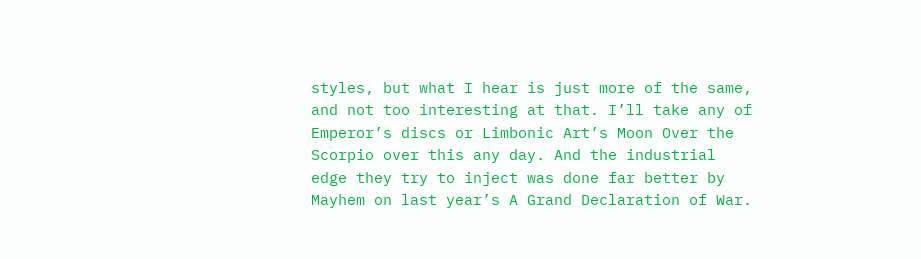styles, but what I hear is just more of the same, and not too interesting at that. I’ll take any of Emperor’s discs or Limbonic Art’s Moon Over the Scorpio over this any day. And the industrial edge they try to inject was done far better by Mayhem on last year’s A Grand Declaration of War.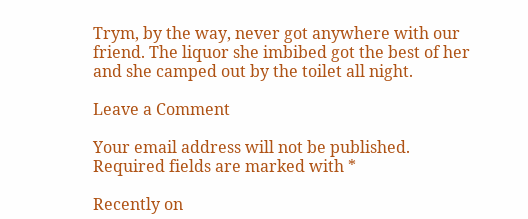Trym, by the way, never got anywhere with our friend. The liquor she imbibed got the best of her and she camped out by the toilet all night.

Leave a Comment

Your email address will not be published. Required fields are marked with *

Recently on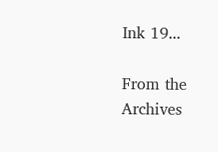Ink 19...

From the Archives